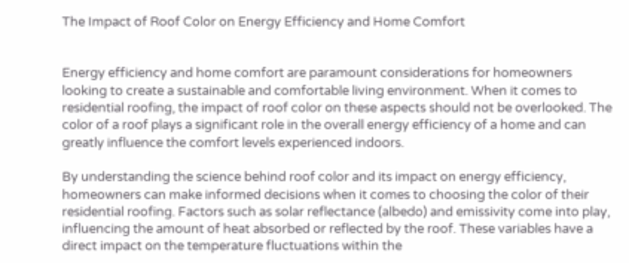The Impact of Roof Color on Energy Efficiency and Home Comfort


Energy efficiency and home comfort are paramount considerations for homeowners looking to create a sustainable and comfortable living environment. When it comes to residential roofing, the impact of roof color on these aspects should not be overlooked. The color of a roof plays a significant role in the overall energy efficiency of a home and can greatly influence the comfort levels experienced indoors.

By understanding the science behind roof color and its impact on energy efficiency, homeowners can make informed decisions when it comes to choosing the color of their residential roofing. Factors such as solar reflectance (albedo) and emissivity come into play, influencing the amount of heat absorbed or reflected by the roof. These variables have a direct impact on the temperature fluctuations within the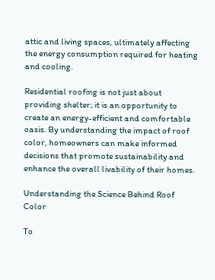attic and living spaces, ultimately affecting the energy consumption required for heating and cooling.

Residential roofing is not just about providing shelter; it is an opportunity to create an energy-efficient and comfortable oasis. By understanding the impact of roof color, homeowners can make informed decisions that promote sustainability and enhance the overall livability of their homes.

Understanding the Science Behind Roof Color

To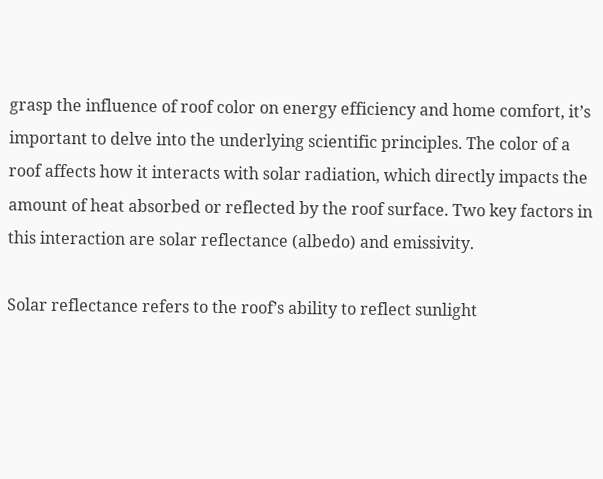grasp the influence of roof color on energy efficiency and home comfort, it’s important to delve into the underlying scientific principles. The color of a roof affects how it interacts with solar radiation, which directly impacts the amount of heat absorbed or reflected by the roof surface. Two key factors in this interaction are solar reflectance (albedo) and emissivity.

Solar reflectance refers to the roof’s ability to reflect sunlight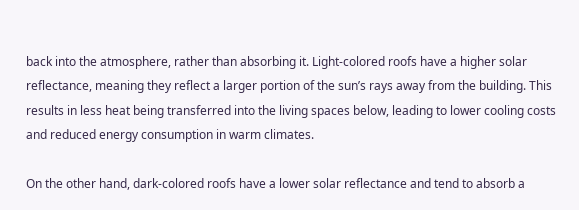back into the atmosphere, rather than absorbing it. Light-colored roofs have a higher solar reflectance, meaning they reflect a larger portion of the sun’s rays away from the building. This results in less heat being transferred into the living spaces below, leading to lower cooling costs and reduced energy consumption in warm climates.

On the other hand, dark-colored roofs have a lower solar reflectance and tend to absorb a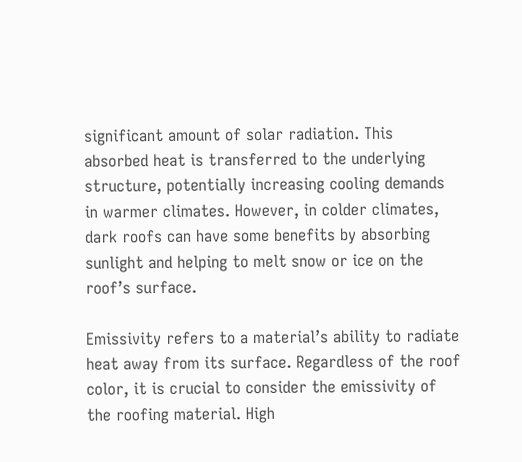significant amount of solar radiation. This absorbed heat is transferred to the underlying structure, potentially increasing cooling demands in warmer climates. However, in colder climates, dark roofs can have some benefits by absorbing sunlight and helping to melt snow or ice on the roof’s surface.

Emissivity refers to a material’s ability to radiate heat away from its surface. Regardless of the roof color, it is crucial to consider the emissivity of the roofing material. High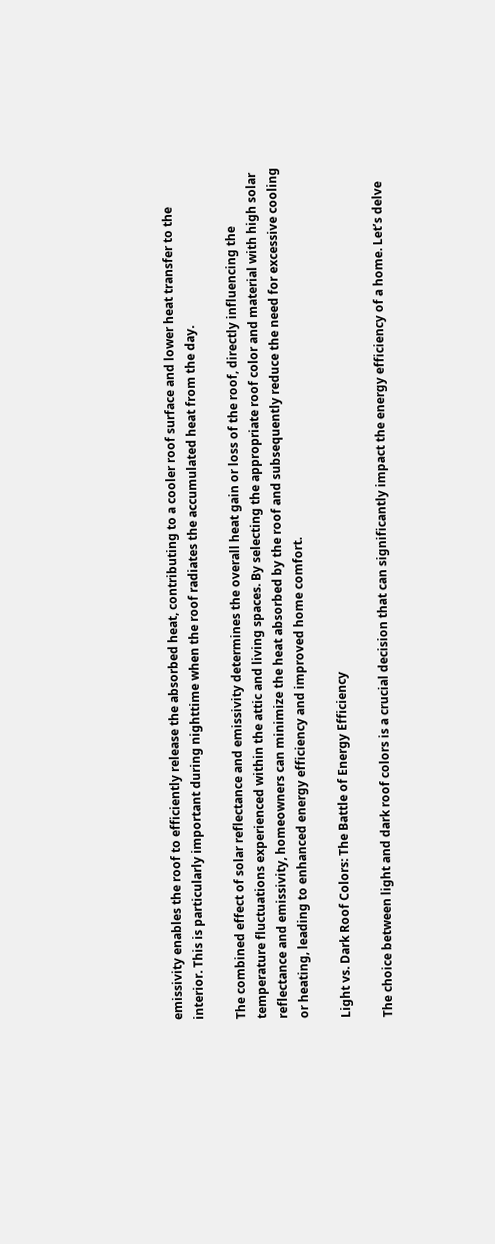emissivity enables the roof to efficiently release the absorbed heat, contributing to a cooler roof surface and lower heat transfer to the interior. This is particularly important during nighttime when the roof radiates the accumulated heat from the day.

The combined effect of solar reflectance and emissivity determines the overall heat gain or loss of the roof, directly influencing the temperature fluctuations experienced within the attic and living spaces. By selecting the appropriate roof color and material with high solar reflectance and emissivity, homeowners can minimize the heat absorbed by the roof and subsequently reduce the need for excessive cooling or heating, leading to enhanced energy efficiency and improved home comfort.

Light vs. Dark Roof Colors: The Battle of Energy Efficiency

The choice between light and dark roof colors is a crucial decision that can significantly impact the energy efficiency of a home. Let’s delve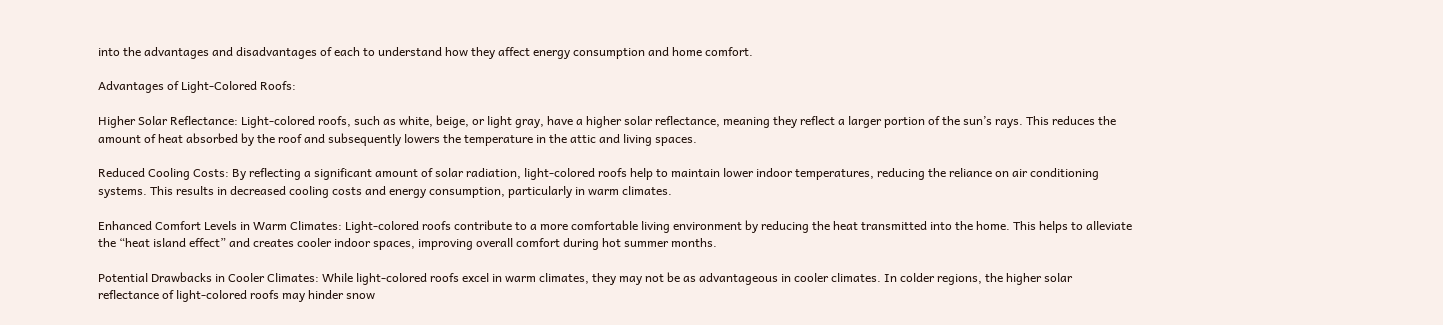into the advantages and disadvantages of each to understand how they affect energy consumption and home comfort.

Advantages of Light-Colored Roofs:

Higher Solar Reflectance: Light-colored roofs, such as white, beige, or light gray, have a higher solar reflectance, meaning they reflect a larger portion of the sun’s rays. This reduces the amount of heat absorbed by the roof and subsequently lowers the temperature in the attic and living spaces.

Reduced Cooling Costs: By reflecting a significant amount of solar radiation, light-colored roofs help to maintain lower indoor temperatures, reducing the reliance on air conditioning systems. This results in decreased cooling costs and energy consumption, particularly in warm climates.

Enhanced Comfort Levels in Warm Climates: Light-colored roofs contribute to a more comfortable living environment by reducing the heat transmitted into the home. This helps to alleviate the “heat island effect” and creates cooler indoor spaces, improving overall comfort during hot summer months.

Potential Drawbacks in Cooler Climates: While light-colored roofs excel in warm climates, they may not be as advantageous in cooler climates. In colder regions, the higher solar reflectance of light-colored roofs may hinder snow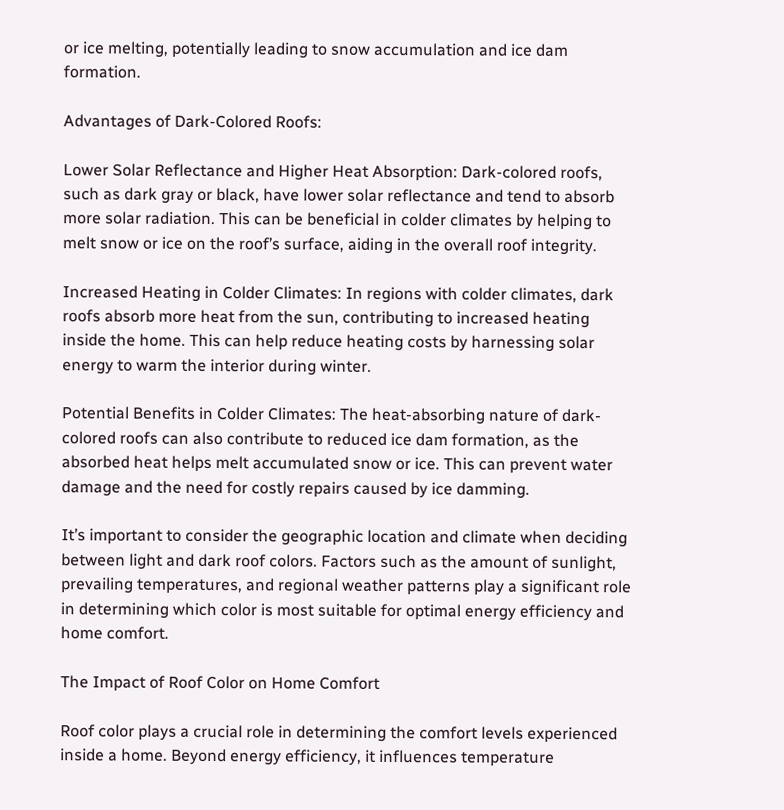or ice melting, potentially leading to snow accumulation and ice dam formation.

Advantages of Dark-Colored Roofs:

Lower Solar Reflectance and Higher Heat Absorption: Dark-colored roofs, such as dark gray or black, have lower solar reflectance and tend to absorb more solar radiation. This can be beneficial in colder climates by helping to melt snow or ice on the roof’s surface, aiding in the overall roof integrity.

Increased Heating in Colder Climates: In regions with colder climates, dark roofs absorb more heat from the sun, contributing to increased heating inside the home. This can help reduce heating costs by harnessing solar energy to warm the interior during winter.

Potential Benefits in Colder Climates: The heat-absorbing nature of dark-colored roofs can also contribute to reduced ice dam formation, as the absorbed heat helps melt accumulated snow or ice. This can prevent water damage and the need for costly repairs caused by ice damming.

It’s important to consider the geographic location and climate when deciding between light and dark roof colors. Factors such as the amount of sunlight, prevailing temperatures, and regional weather patterns play a significant role in determining which color is most suitable for optimal energy efficiency and home comfort.

The Impact of Roof Color on Home Comfort

Roof color plays a crucial role in determining the comfort levels experienced inside a home. Beyond energy efficiency, it influences temperature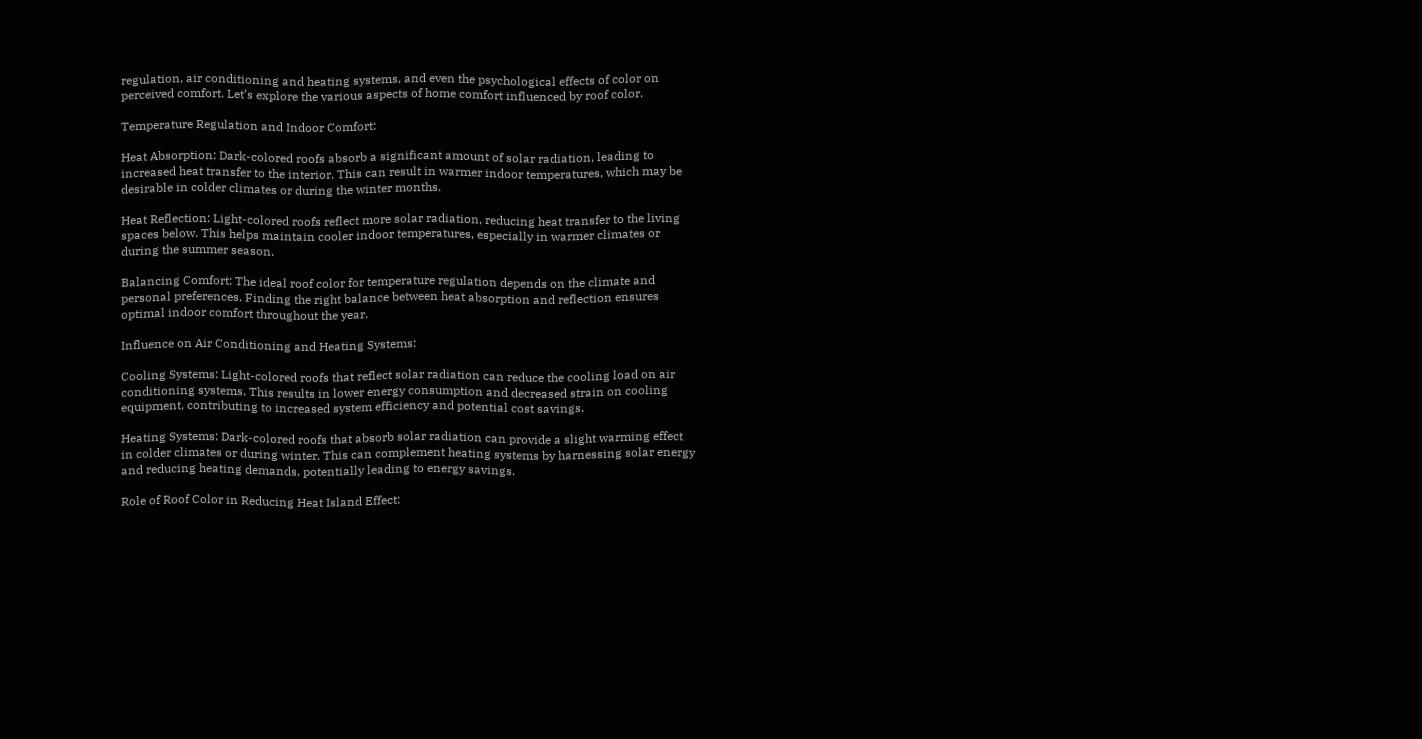regulation, air conditioning and heating systems, and even the psychological effects of color on perceived comfort. Let’s explore the various aspects of home comfort influenced by roof color.

Temperature Regulation and Indoor Comfort:

Heat Absorption: Dark-colored roofs absorb a significant amount of solar radiation, leading to increased heat transfer to the interior. This can result in warmer indoor temperatures, which may be desirable in colder climates or during the winter months.

Heat Reflection: Light-colored roofs reflect more solar radiation, reducing heat transfer to the living spaces below. This helps maintain cooler indoor temperatures, especially in warmer climates or during the summer season.

Balancing Comfort: The ideal roof color for temperature regulation depends on the climate and personal preferences. Finding the right balance between heat absorption and reflection ensures optimal indoor comfort throughout the year.

Influence on Air Conditioning and Heating Systems:

Cooling Systems: Light-colored roofs that reflect solar radiation can reduce the cooling load on air conditioning systems. This results in lower energy consumption and decreased strain on cooling equipment, contributing to increased system efficiency and potential cost savings.

Heating Systems: Dark-colored roofs that absorb solar radiation can provide a slight warming effect in colder climates or during winter. This can complement heating systems by harnessing solar energy and reducing heating demands, potentially leading to energy savings.

Role of Roof Color in Reducing Heat Island Effect: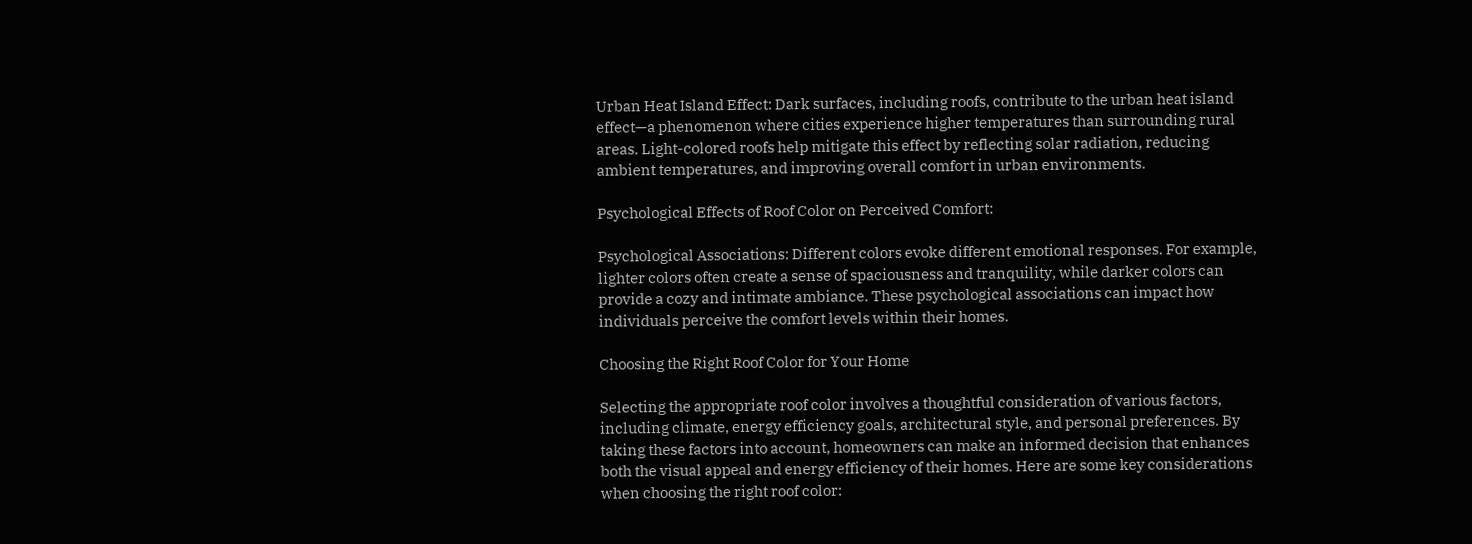Urban Heat Island Effect: Dark surfaces, including roofs, contribute to the urban heat island effect—a phenomenon where cities experience higher temperatures than surrounding rural areas. Light-colored roofs help mitigate this effect by reflecting solar radiation, reducing ambient temperatures, and improving overall comfort in urban environments.

Psychological Effects of Roof Color on Perceived Comfort:

Psychological Associations: Different colors evoke different emotional responses. For example, lighter colors often create a sense of spaciousness and tranquility, while darker colors can provide a cozy and intimate ambiance. These psychological associations can impact how individuals perceive the comfort levels within their homes.

Choosing the Right Roof Color for Your Home

Selecting the appropriate roof color involves a thoughtful consideration of various factors, including climate, energy efficiency goals, architectural style, and personal preferences. By taking these factors into account, homeowners can make an informed decision that enhances both the visual appeal and energy efficiency of their homes. Here are some key considerations when choosing the right roof color: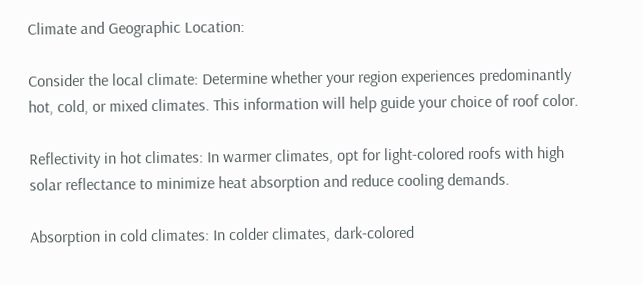Climate and Geographic Location:

Consider the local climate: Determine whether your region experiences predominantly hot, cold, or mixed climates. This information will help guide your choice of roof color.

Reflectivity in hot climates: In warmer climates, opt for light-colored roofs with high solar reflectance to minimize heat absorption and reduce cooling demands.

Absorption in cold climates: In colder climates, dark-colored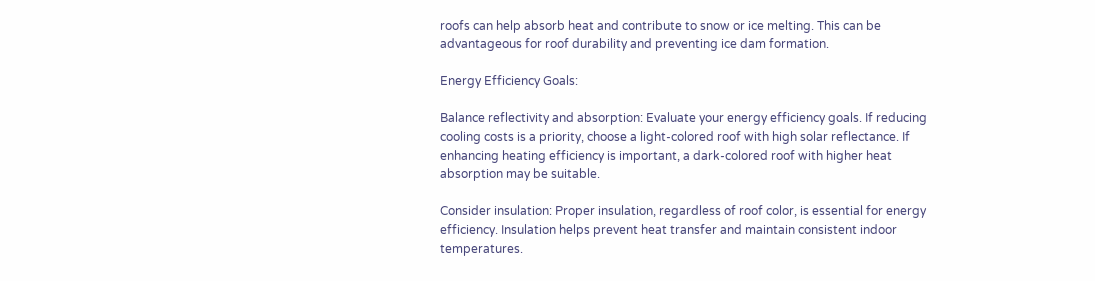roofs can help absorb heat and contribute to snow or ice melting. This can be advantageous for roof durability and preventing ice dam formation.

Energy Efficiency Goals:

Balance reflectivity and absorption: Evaluate your energy efficiency goals. If reducing cooling costs is a priority, choose a light-colored roof with high solar reflectance. If enhancing heating efficiency is important, a dark-colored roof with higher heat absorption may be suitable.

Consider insulation: Proper insulation, regardless of roof color, is essential for energy efficiency. Insulation helps prevent heat transfer and maintain consistent indoor temperatures.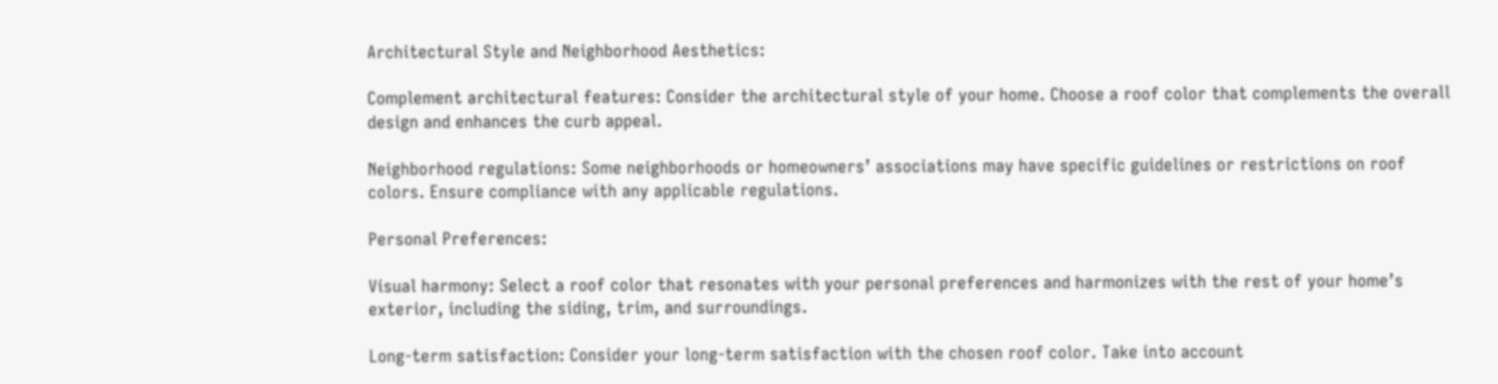Architectural Style and Neighborhood Aesthetics:

Complement architectural features: Consider the architectural style of your home. Choose a roof color that complements the overall design and enhances the curb appeal.

Neighborhood regulations: Some neighborhoods or homeowners’ associations may have specific guidelines or restrictions on roof colors. Ensure compliance with any applicable regulations.

Personal Preferences:

Visual harmony: Select a roof color that resonates with your personal preferences and harmonizes with the rest of your home’s exterior, including the siding, trim, and surroundings.

Long-term satisfaction: Consider your long-term satisfaction with the chosen roof color. Take into account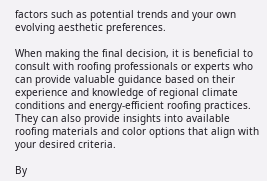factors such as potential trends and your own evolving aesthetic preferences.

When making the final decision, it is beneficial to consult with roofing professionals or experts who can provide valuable guidance based on their experience and knowledge of regional climate conditions and energy-efficient roofing practices. They can also provide insights into available roofing materials and color options that align with your desired criteria.

By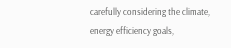carefully considering the climate, energy efficiency goals,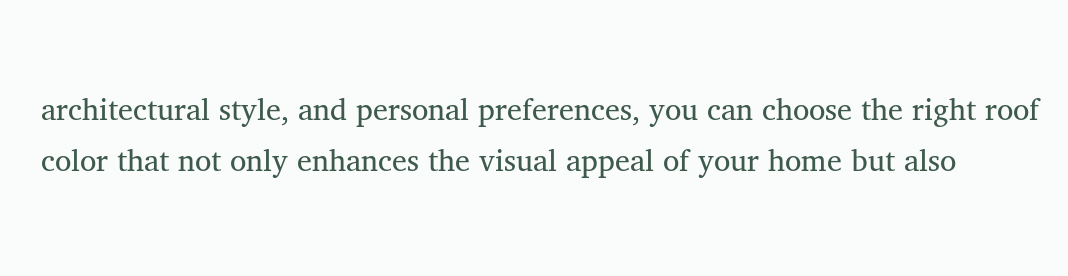architectural style, and personal preferences, you can choose the right roof color that not only enhances the visual appeal of your home but also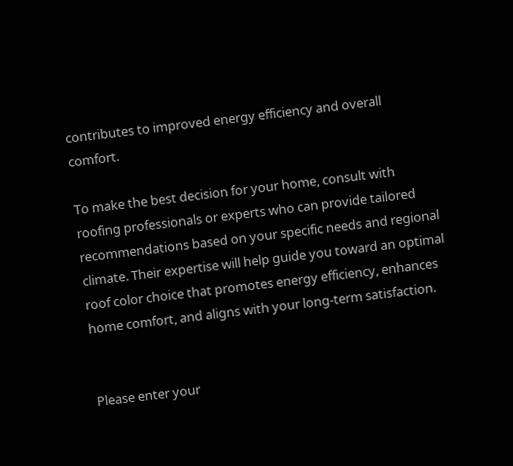contributes to improved energy efficiency and overall comfort.

To make the best decision for your home, consult with roofing professionals or experts who can provide tailored recommendations based on your specific needs and regional climate. Their expertise will help guide you toward an optimal roof color choice that promotes energy efficiency, enhances home comfort, and aligns with your long-term satisfaction.


Please enter your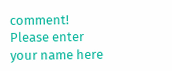comment!
Please enter your name here